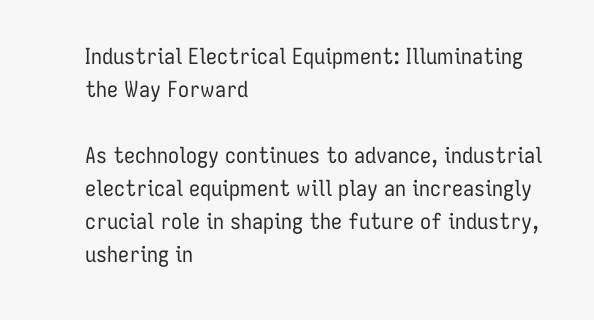Industrial Electrical Equipment: Illuminating the Way Forward

As technology continues to advance, industrial electrical equipment will play an increasingly crucial role in shaping the future of industry, ushering in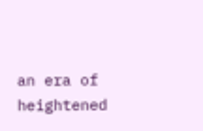an era of heightened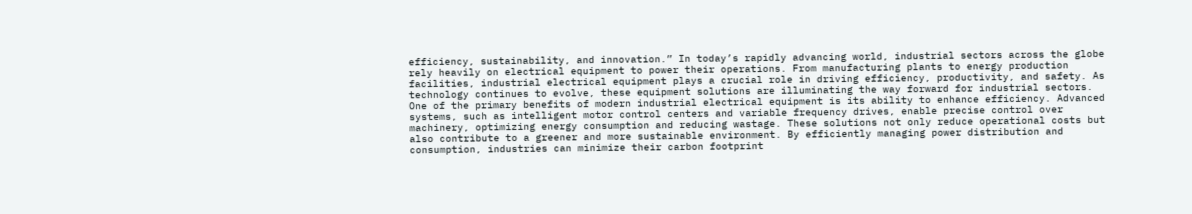efficiency, sustainability, and innovation.” In today’s rapidly advancing world, industrial sectors across the globe rely heavily on electrical equipment to power their operations. From manufacturing plants to energy production facilities, industrial electrical equipment plays a crucial role in driving efficiency, productivity, and safety. As technology continues to evolve, these equipment solutions are illuminating the way forward for industrial sectors. One of the primary benefits of modern industrial electrical equipment is its ability to enhance efficiency. Advanced systems, such as intelligent motor control centers and variable frequency drives, enable precise control over machinery, optimizing energy consumption and reducing wastage. These solutions not only reduce operational costs but also contribute to a greener and more sustainable environment. By efficiently managing power distribution and consumption, industries can minimize their carbon footprint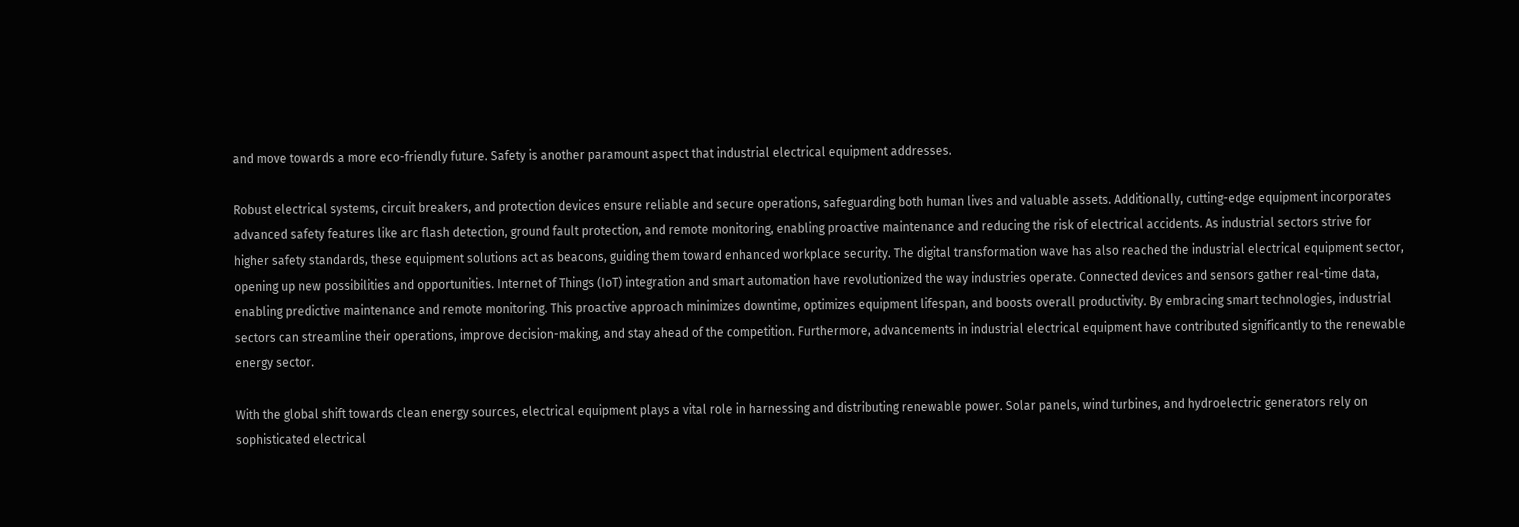and move towards a more eco-friendly future. Safety is another paramount aspect that industrial electrical equipment addresses.

Robust electrical systems, circuit breakers, and protection devices ensure reliable and secure operations, safeguarding both human lives and valuable assets. Additionally, cutting-edge equipment incorporates advanced safety features like arc flash detection, ground fault protection, and remote monitoring, enabling proactive maintenance and reducing the risk of electrical accidents. As industrial sectors strive for higher safety standards, these equipment solutions act as beacons, guiding them toward enhanced workplace security. The digital transformation wave has also reached the industrial electrical equipment sector, opening up new possibilities and opportunities. Internet of Things (IoT) integration and smart automation have revolutionized the way industries operate. Connected devices and sensors gather real-time data, enabling predictive maintenance and remote monitoring. This proactive approach minimizes downtime, optimizes equipment lifespan, and boosts overall productivity. By embracing smart technologies, industrial sectors can streamline their operations, improve decision-making, and stay ahead of the competition. Furthermore, advancements in industrial electrical equipment have contributed significantly to the renewable energy sector.

With the global shift towards clean energy sources, electrical equipment plays a vital role in harnessing and distributing renewable power. Solar panels, wind turbines, and hydroelectric generators rely on sophisticated electrical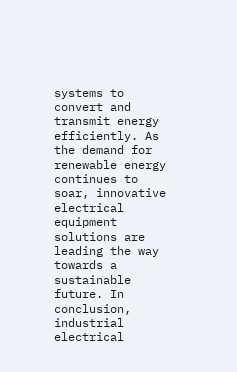systems to convert and transmit energy efficiently. As the demand for renewable energy continues to soar, innovative electrical equipment solutions are leading the way towards a sustainable future. In conclusion, industrial electrical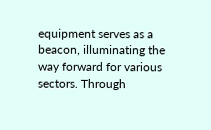equipment serves as a beacon, illuminating the way forward for various sectors. Through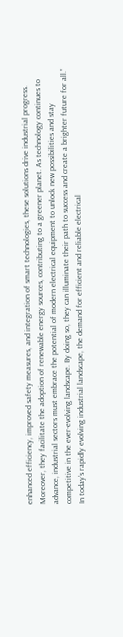enhanced efficiency, improved safety measures, and integration of smart technologies, these solutions drive industrial progress. Moreover, they facilitate the adoption of renewable energy sources, contributing to a greener planet. As technology continues to advance, industrial sectors must embrace the potential of modern electrical equipment to unlock new possibilities and stay competitive in the ever-evolving landscape. By doing so, they can illuminate their path to success and create a brighter future for all.” In today’s rapidly evolving industrial landscape, the demand for efficient and reliable electrical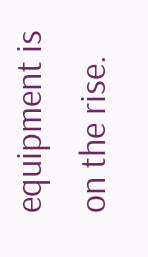equipment is on the rise.